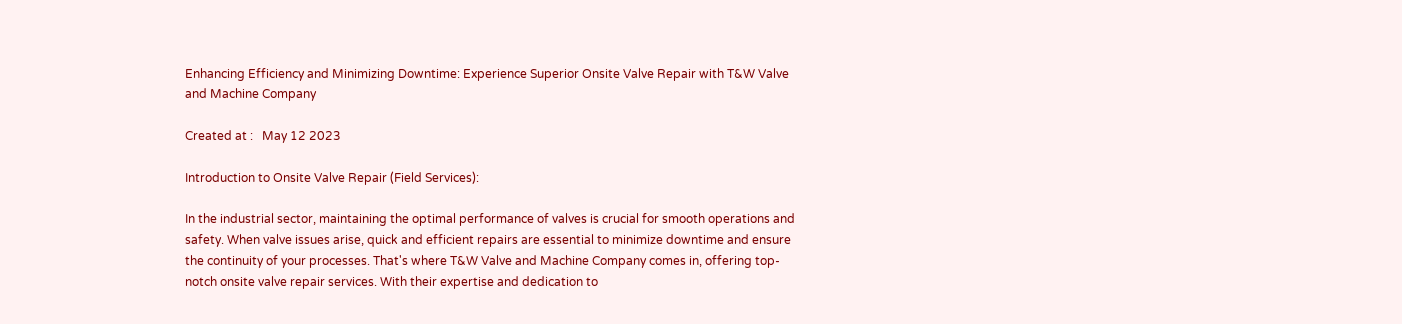Enhancing Efficiency and Minimizing Downtime: Experience Superior Onsite Valve Repair with T&W Valve and Machine Company

Created at :   May 12 2023

Introduction to Onsite Valve Repair (Field Services):

In the industrial sector, maintaining the optimal performance of valves is crucial for smooth operations and safety. When valve issues arise, quick and efficient repairs are essential to minimize downtime and ensure the continuity of your processes. That's where T&W Valve and Machine Company comes in, offering top-notch onsite valve repair services. With their expertise and dedication to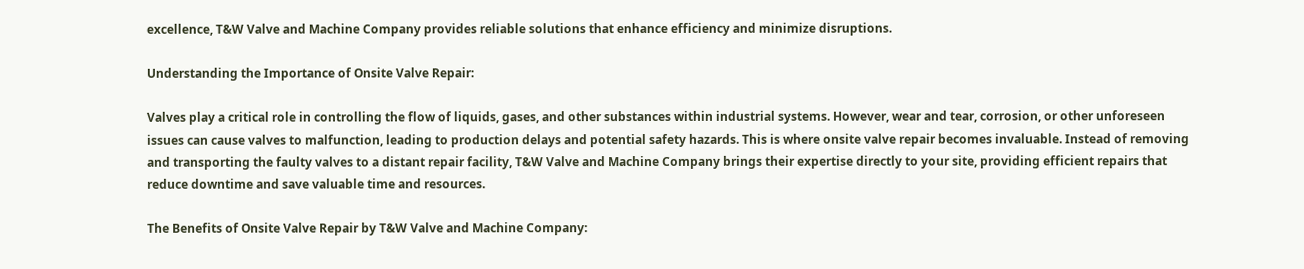excellence, T&W Valve and Machine Company provides reliable solutions that enhance efficiency and minimize disruptions.

Understanding the Importance of Onsite Valve Repair:

Valves play a critical role in controlling the flow of liquids, gases, and other substances within industrial systems. However, wear and tear, corrosion, or other unforeseen issues can cause valves to malfunction, leading to production delays and potential safety hazards. This is where onsite valve repair becomes invaluable. Instead of removing and transporting the faulty valves to a distant repair facility, T&W Valve and Machine Company brings their expertise directly to your site, providing efficient repairs that reduce downtime and save valuable time and resources.

The Benefits of Onsite Valve Repair by T&W Valve and Machine Company: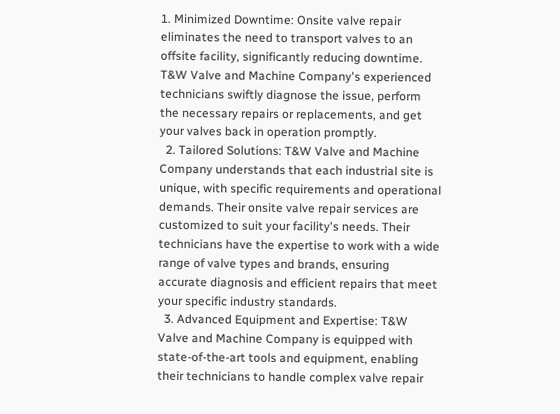1. Minimized Downtime: Onsite valve repair eliminates the need to transport valves to an offsite facility, significantly reducing downtime. T&W Valve and Machine Company's experienced technicians swiftly diagnose the issue, perform the necessary repairs or replacements, and get your valves back in operation promptly.
  2. Tailored Solutions: T&W Valve and Machine Company understands that each industrial site is unique, with specific requirements and operational demands. Their onsite valve repair services are customized to suit your facility's needs. Their technicians have the expertise to work with a wide range of valve types and brands, ensuring accurate diagnosis and efficient repairs that meet your specific industry standards.
  3. Advanced Equipment and Expertise: T&W Valve and Machine Company is equipped with state-of-the-art tools and equipment, enabling their technicians to handle complex valve repair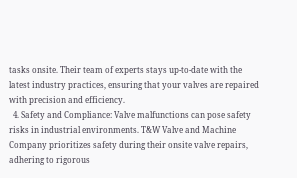tasks onsite. Their team of experts stays up-to-date with the latest industry practices, ensuring that your valves are repaired with precision and efficiency.
  4. Safety and Compliance: Valve malfunctions can pose safety risks in industrial environments. T&W Valve and Machine Company prioritizes safety during their onsite valve repairs, adhering to rigorous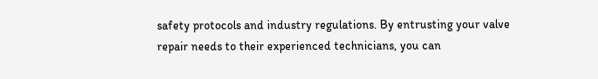safety protocols and industry regulations. By entrusting your valve repair needs to their experienced technicians, you can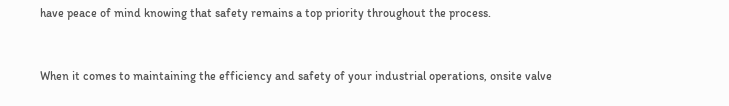have peace of mind knowing that safety remains a top priority throughout the process.


When it comes to maintaining the efficiency and safety of your industrial operations, onsite valve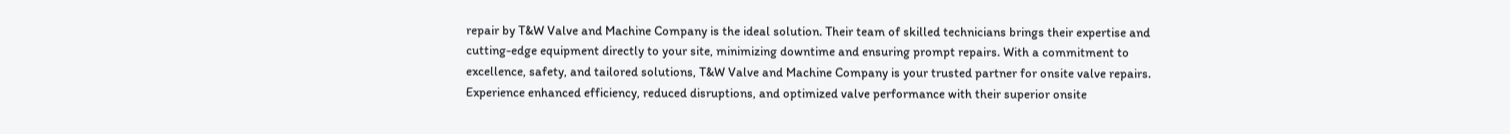repair by T&W Valve and Machine Company is the ideal solution. Their team of skilled technicians brings their expertise and cutting-edge equipment directly to your site, minimizing downtime and ensuring prompt repairs. With a commitment to excellence, safety, and tailored solutions, T&W Valve and Machine Company is your trusted partner for onsite valve repairs. Experience enhanced efficiency, reduced disruptions, and optimized valve performance with their superior onsite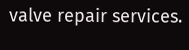valve repair services.